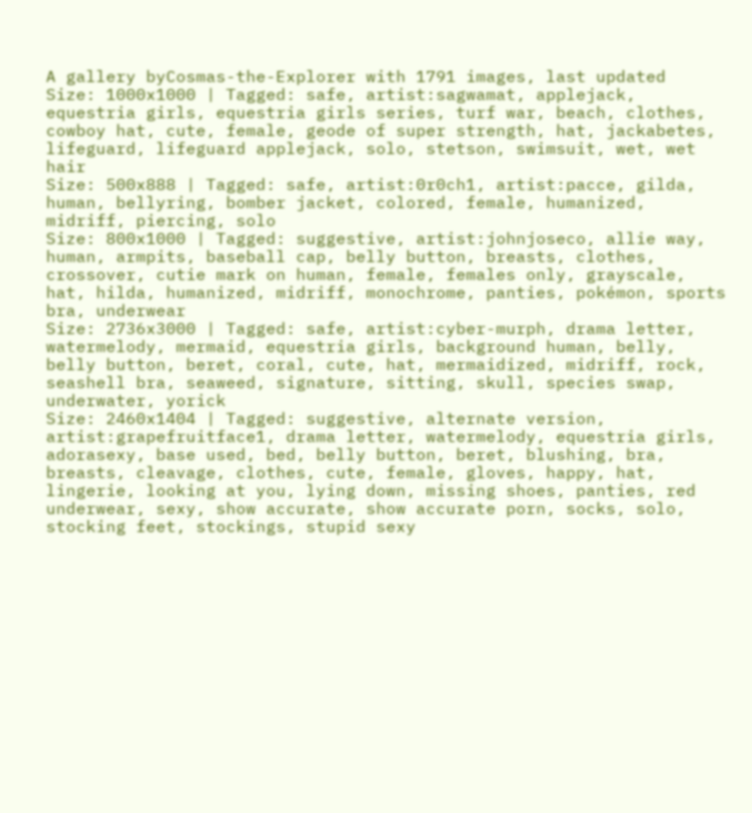A gallery byCosmas-the-Explorer with 1791 images, last updated
Size: 1000x1000 | Tagged: safe, artist:sagwamat, applejack, equestria girls, equestria girls series, turf war, beach, clothes, cowboy hat, cute, female, geode of super strength, hat, jackabetes, lifeguard, lifeguard applejack, solo, stetson, swimsuit, wet, wet hair
Size: 500x888 | Tagged: safe, artist:0r0ch1, artist:pacce, gilda, human, bellyring, bomber jacket, colored, female, humanized, midriff, piercing, solo
Size: 800x1000 | Tagged: suggestive, artist:johnjoseco, allie way, human, armpits, baseball cap, belly button, breasts, clothes, crossover, cutie mark on human, female, females only, grayscale, hat, hilda, humanized, midriff, monochrome, panties, pokémon, sports bra, underwear
Size: 2736x3000 | Tagged: safe, artist:cyber-murph, drama letter, watermelody, mermaid, equestria girls, background human, belly, belly button, beret, coral, cute, hat, mermaidized, midriff, rock, seashell bra, seaweed, signature, sitting, skull, species swap, underwater, yorick
Size: 2460x1404 | Tagged: suggestive, alternate version, artist:grapefruitface1, drama letter, watermelody, equestria girls, adorasexy, base used, bed, belly button, beret, blushing, bra, breasts, cleavage, clothes, cute, female, gloves, happy, hat, lingerie, looking at you, lying down, missing shoes, panties, red underwear, sexy, show accurate, show accurate porn, socks, solo, stocking feet, stockings, stupid sexy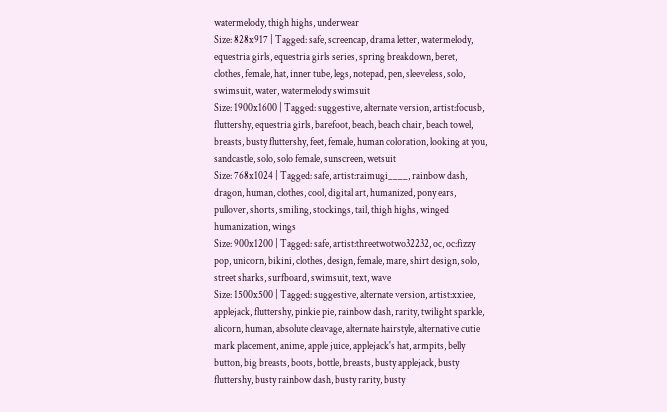watermelody, thigh highs, underwear
Size: 828x917 | Tagged: safe, screencap, drama letter, watermelody, equestria girls, equestria girls series, spring breakdown, beret, clothes, female, hat, inner tube, legs, notepad, pen, sleeveless, solo, swimsuit, water, watermelody swimsuit
Size: 1900x1600 | Tagged: suggestive, alternate version, artist:focusb, fluttershy, equestria girls, barefoot, beach, beach chair, beach towel, breasts, busty fluttershy, feet, female, human coloration, looking at you, sandcastle, solo, solo female, sunscreen, wetsuit
Size: 768x1024 | Tagged: safe, artist:raimugi____, rainbow dash, dragon, human, clothes, cool, digital art, humanized, pony ears, pullover, shorts, smiling, stockings, tail, thigh highs, winged humanization, wings
Size: 900x1200 | Tagged: safe, artist:threetwotwo32232, oc, oc:fizzy pop, unicorn, bikini, clothes, design, female, mare, shirt design, solo, street sharks, surfboard, swimsuit, text, wave
Size: 1500x500 | Tagged: suggestive, alternate version, artist:xxiee, applejack, fluttershy, pinkie pie, rainbow dash, rarity, twilight sparkle, alicorn, human, absolute cleavage, alternate hairstyle, alternative cutie mark placement, anime, apple juice, applejack's hat, armpits, belly button, big breasts, boots, bottle, breasts, busty applejack, busty fluttershy, busty rainbow dash, busty rarity, busty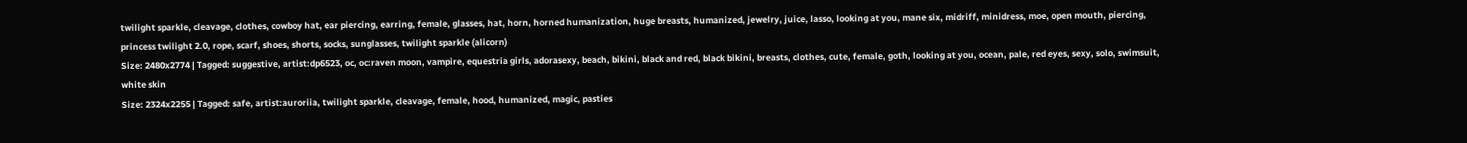twilight sparkle, cleavage, clothes, cowboy hat, ear piercing, earring, female, glasses, hat, horn, horned humanization, huge breasts, humanized, jewelry, juice, lasso, looking at you, mane six, midriff, minidress, moe, open mouth, piercing, princess twilight 2.0, rope, scarf, shoes, shorts, socks, sunglasses, twilight sparkle (alicorn)
Size: 2480x2774 | Tagged: suggestive, artist:dp6523, oc, oc:raven moon, vampire, equestria girls, adorasexy, beach, bikini, black and red, black bikini, breasts, clothes, cute, female, goth, looking at you, ocean, pale, red eyes, sexy, solo, swimsuit, white skin
Size: 2324x2255 | Tagged: safe, artist:auroriia, twilight sparkle, cleavage, female, hood, humanized, magic, pasties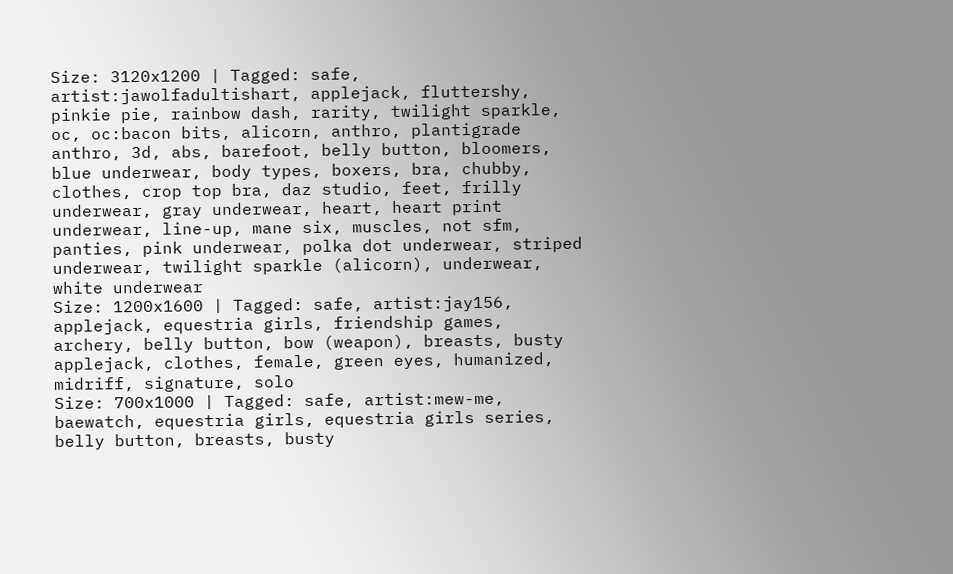Size: 3120x1200 | Tagged: safe, artist:jawolfadultishart, applejack, fluttershy, pinkie pie, rainbow dash, rarity, twilight sparkle, oc, oc:bacon bits, alicorn, anthro, plantigrade anthro, 3d, abs, barefoot, belly button, bloomers, blue underwear, body types, boxers, bra, chubby, clothes, crop top bra, daz studio, feet, frilly underwear, gray underwear, heart, heart print underwear, line-up, mane six, muscles, not sfm, panties, pink underwear, polka dot underwear, striped underwear, twilight sparkle (alicorn), underwear, white underwear
Size: 1200x1600 | Tagged: safe, artist:jay156, applejack, equestria girls, friendship games, archery, belly button, bow (weapon), breasts, busty applejack, clothes, female, green eyes, humanized, midriff, signature, solo
Size: 700x1000 | Tagged: safe, artist:mew-me, baewatch, equestria girls, equestria girls series, belly button, breasts, busty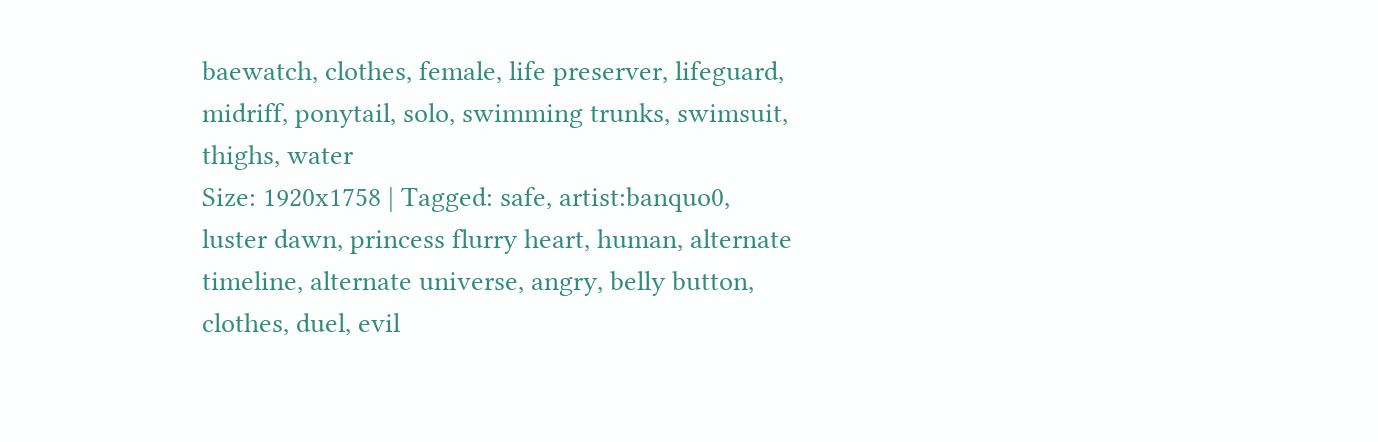baewatch, clothes, female, life preserver, lifeguard, midriff, ponytail, solo, swimming trunks, swimsuit, thighs, water
Size: 1920x1758 | Tagged: safe, artist:banquo0, luster dawn, princess flurry heart, human, alternate timeline, alternate universe, angry, belly button, clothes, duel, evil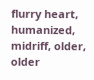flurry heart, humanized, midriff, older, older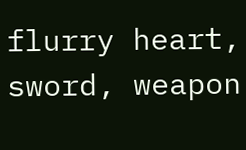flurry heart, sword, weapon